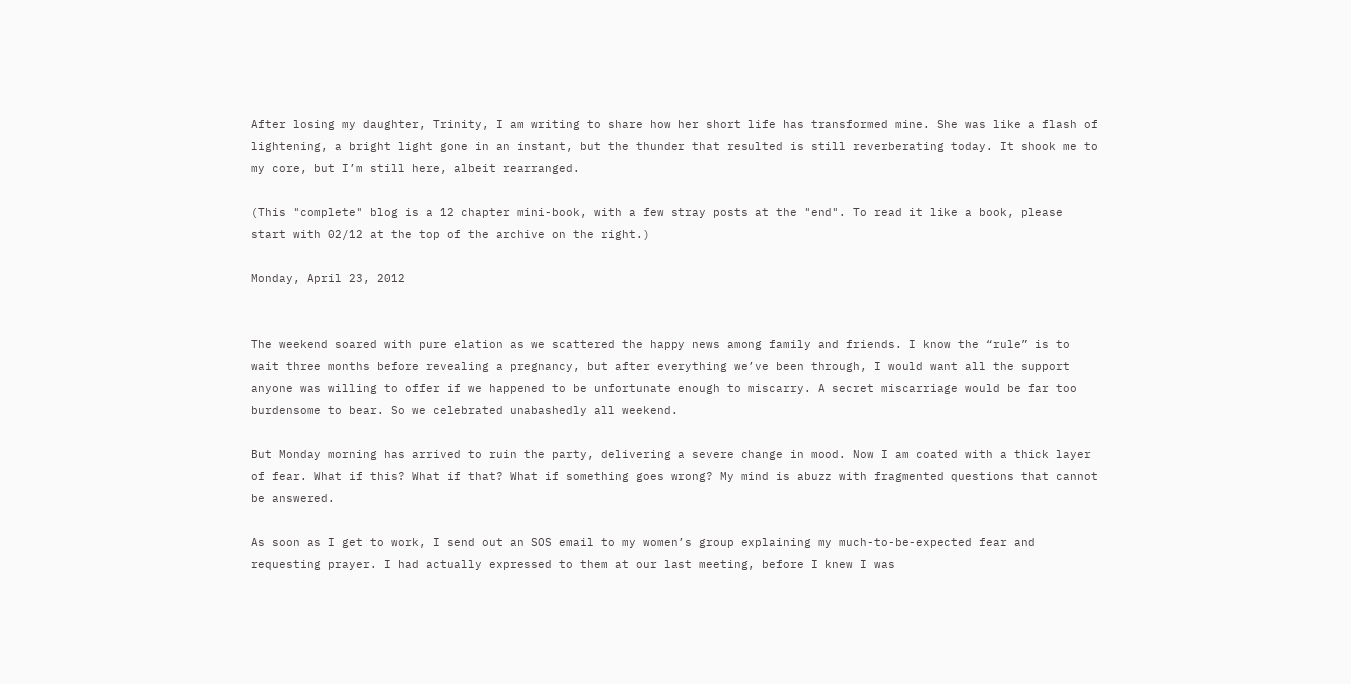After losing my daughter, Trinity, I am writing to share how her short life has transformed mine. She was like a flash of lightening, a bright light gone in an instant, but the thunder that resulted is still reverberating today. It shook me to my core, but I’m still here, albeit rearranged.

(This "complete" blog is a 12 chapter mini-book, with a few stray posts at the "end". To read it like a book, please start with 02/12 at the top of the archive on the right.)

Monday, April 23, 2012


The weekend soared with pure elation as we scattered the happy news among family and friends. I know the “rule” is to wait three months before revealing a pregnancy, but after everything we’ve been through, I would want all the support anyone was willing to offer if we happened to be unfortunate enough to miscarry. A secret miscarriage would be far too burdensome to bear. So we celebrated unabashedly all weekend.

But Monday morning has arrived to ruin the party, delivering a severe change in mood. Now I am coated with a thick layer of fear. What if this? What if that? What if something goes wrong? My mind is abuzz with fragmented questions that cannot be answered.

As soon as I get to work, I send out an SOS email to my women’s group explaining my much-to-be-expected fear and requesting prayer. I had actually expressed to them at our last meeting, before I knew I was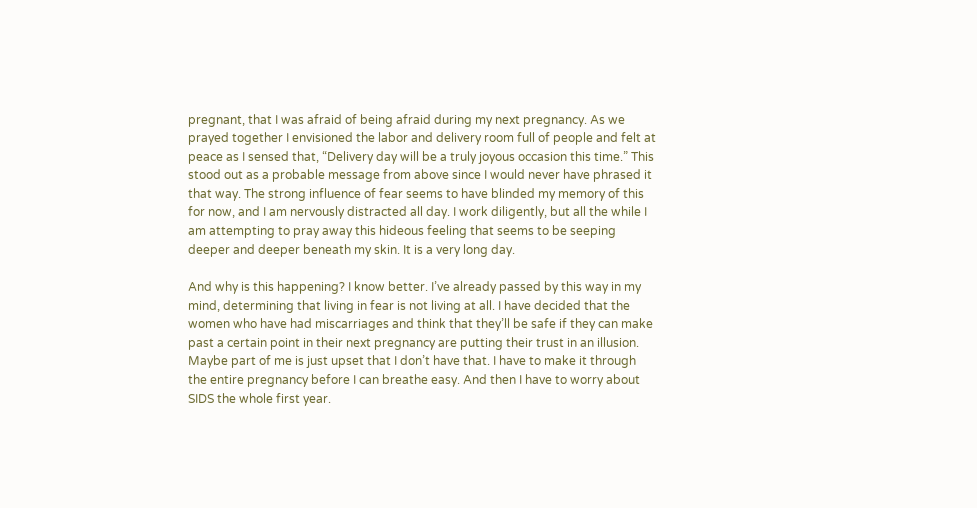pregnant, that I was afraid of being afraid during my next pregnancy. As we prayed together I envisioned the labor and delivery room full of people and felt at peace as I sensed that, “Delivery day will be a truly joyous occasion this time.” This stood out as a probable message from above since I would never have phrased it that way. The strong influence of fear seems to have blinded my memory of this for now, and I am nervously distracted all day. I work diligently, but all the while I am attempting to pray away this hideous feeling that seems to be seeping deeper and deeper beneath my skin. It is a very long day.

And why is this happening? I know better. I’ve already passed by this way in my mind, determining that living in fear is not living at all. I have decided that the women who have had miscarriages and think that they’ll be safe if they can make past a certain point in their next pregnancy are putting their trust in an illusion. Maybe part of me is just upset that I don’t have that. I have to make it through the entire pregnancy before I can breathe easy. And then I have to worry about SIDS the whole first year.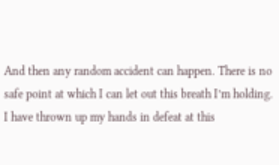And then any random accident can happen. There is no safe point at which I can let out this breath I’m holding. I have thrown up my hands in defeat at this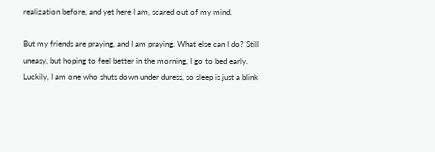realization before, and yet here I am, scared out of my mind.

But my friends are praying, and I am praying. What else can I do? Still uneasy, but hoping to feel better in the morning, I go to bed early. Luckily, I am one who shuts down under duress, so sleep is just a blink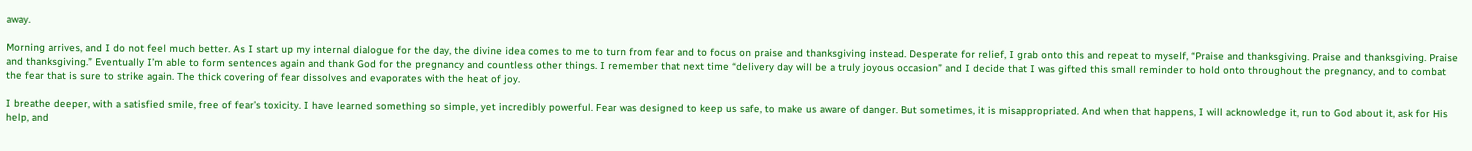away.

Morning arrives, and I do not feel much better. As I start up my internal dialogue for the day, the divine idea comes to me to turn from fear and to focus on praise and thanksgiving instead. Desperate for relief, I grab onto this and repeat to myself, “Praise and thanksgiving. Praise and thanksgiving. Praise and thanksgiving.” Eventually I’m able to form sentences again and thank God for the pregnancy and countless other things. I remember that next time “delivery day will be a truly joyous occasion” and I decide that I was gifted this small reminder to hold onto throughout the pregnancy, and to combat the fear that is sure to strike again. The thick covering of fear dissolves and evaporates with the heat of joy.

I breathe deeper, with a satisfied smile, free of fear’s toxicity. I have learned something so simple, yet incredibly powerful. Fear was designed to keep us safe, to make us aware of danger. But sometimes, it is misappropriated. And when that happens, I will acknowledge it, run to God about it, ask for His help, and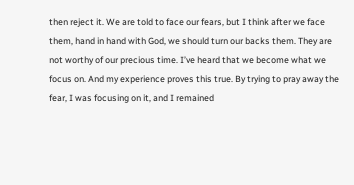then reject it. We are told to face our fears, but I think after we face them, hand in hand with God, we should turn our backs them. They are not worthy of our precious time. I’ve heard that we become what we focus on. And my experience proves this true. By trying to pray away the fear, I was focusing on it, and I remained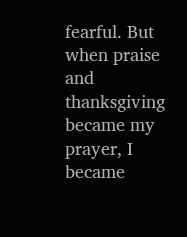fearful. But when praise and thanksgiving became my prayer, I became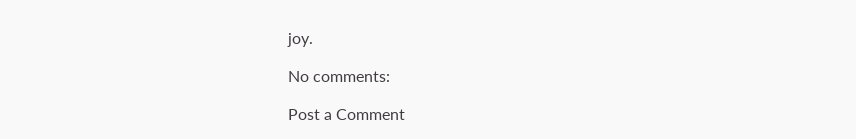joy.

No comments:

Post a Comment